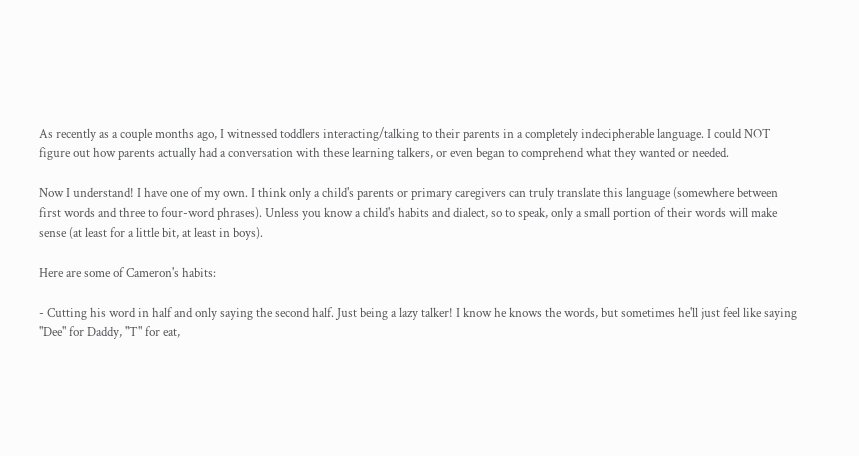As recently as a couple months ago, I witnessed toddlers interacting/talking to their parents in a completely indecipherable language. I could NOT figure out how parents actually had a conversation with these learning talkers, or even began to comprehend what they wanted or needed.

Now I understand! I have one of my own. I think only a child's parents or primary caregivers can truly translate this language (somewhere between first words and three to four-word phrases). Unless you know a child's habits and dialect, so to speak, only a small portion of their words will make sense (at least for a little bit, at least in boys).

Here are some of Cameron's habits:

- Cutting his word in half and only saying the second half. Just being a lazy talker! I know he knows the words, but sometimes he'll just feel like saying "Dee" for Daddy, "T" for eat,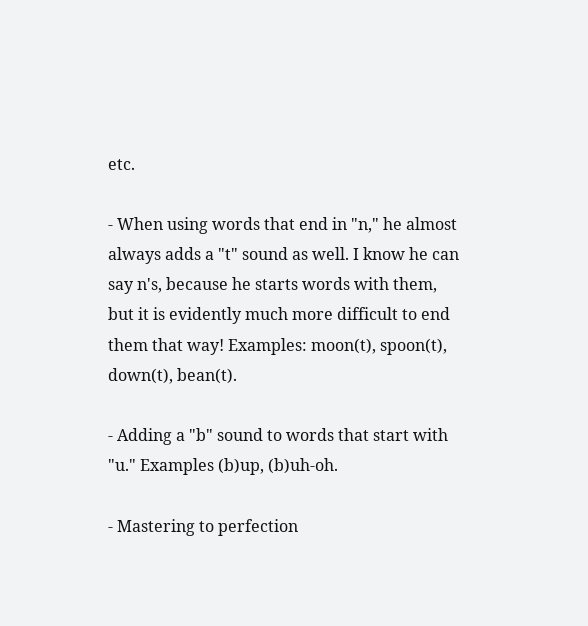etc.

- When using words that end in "n," he almost always adds a "t" sound as well. I know he can say n's, because he starts words with them, but it is evidently much more difficult to end them that way! Examples: moon(t), spoon(t), down(t), bean(t).

- Adding a "b" sound to words that start with "u." Examples (b)up, (b)uh-oh.

- Mastering to perfection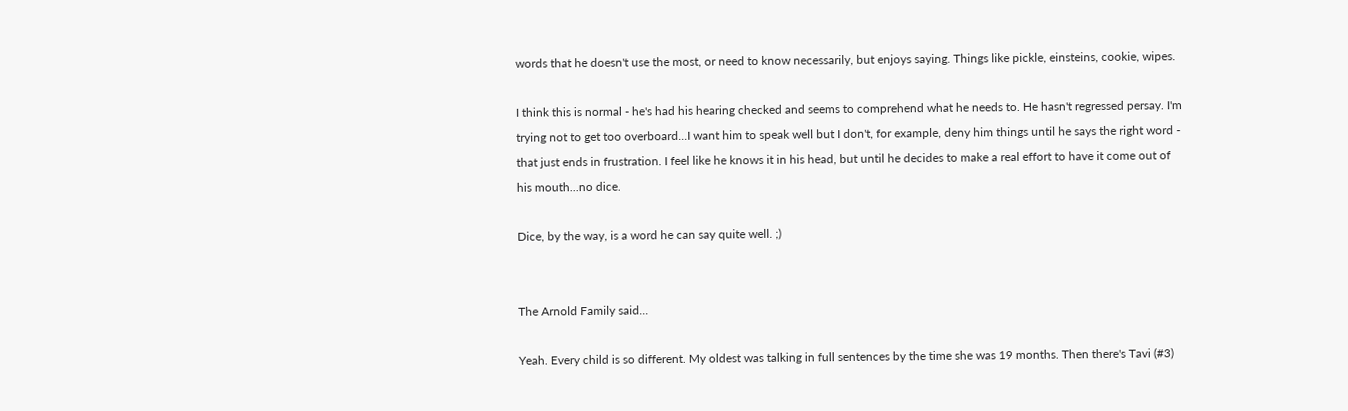words that he doesn't use the most, or need to know necessarily, but enjoys saying. Things like pickle, einsteins, cookie, wipes.

I think this is normal - he's had his hearing checked and seems to comprehend what he needs to. He hasn't regressed persay. I'm trying not to get too overboard...I want him to speak well but I don't, for example, deny him things until he says the right word - that just ends in frustration. I feel like he knows it in his head, but until he decides to make a real effort to have it come out of his mouth...no dice.

Dice, by the way, is a word he can say quite well. ;)


The Arnold Family said...

Yeah. Every child is so different. My oldest was talking in full sentences by the time she was 19 months. Then there's Tavi (#3)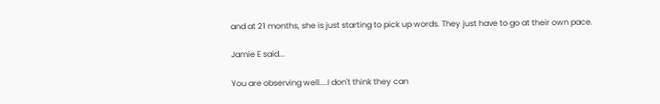and at 21 months, she is just starting to pick up words. They just have to go at their own pace.

Jamie E said...

You are observing well....I don't think they can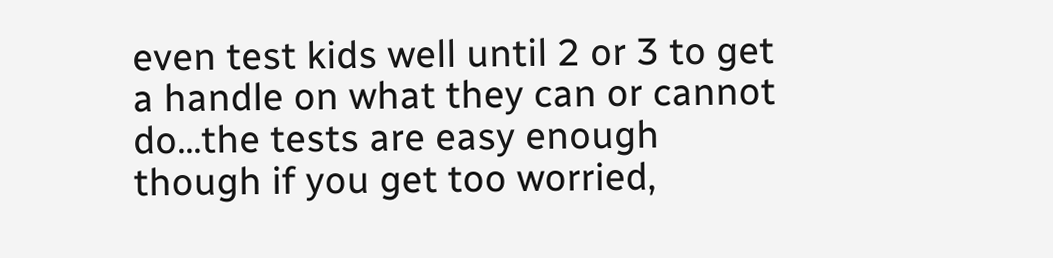even test kids well until 2 or 3 to get a handle on what they can or cannot do...the tests are easy enough though if you get too worried,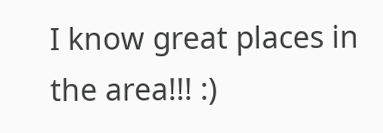I know great places in the area!!! :)